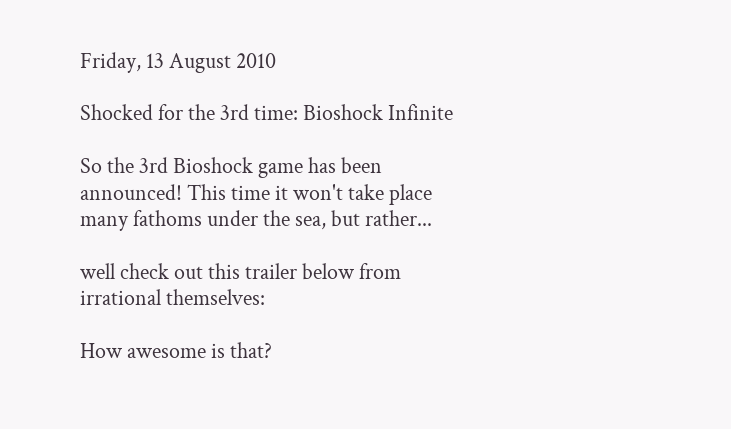Friday, 13 August 2010

Shocked for the 3rd time: Bioshock Infinite

So the 3rd Bioshock game has been announced! This time it won't take place many fathoms under the sea, but rather...

well check out this trailer below from irrational themselves:

How awesome is that?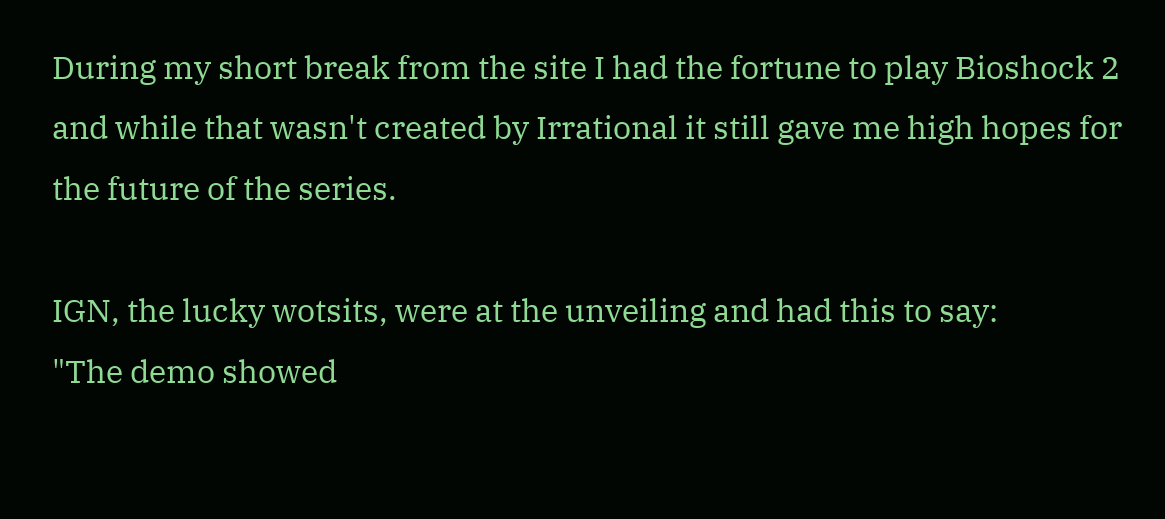During my short break from the site I had the fortune to play Bioshock 2 and while that wasn't created by Irrational it still gave me high hopes for the future of the series.

IGN, the lucky wotsits, were at the unveiling and had this to say:
"The demo showed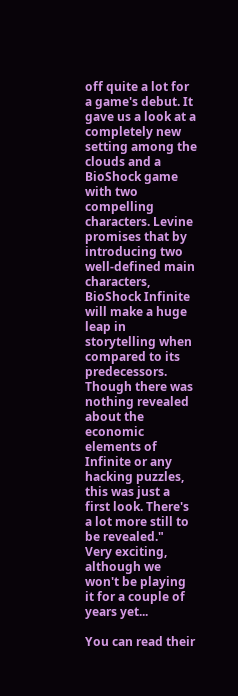off quite a lot for a game's debut. It gave us a look at a completely new setting among the clouds and a BioShock game with two compelling characters. Levine promises that by introducing two well-defined main characters, BioShock Infinite will make a huge leap in storytelling when compared to its predecessors. Though there was nothing revealed about the economic elements of Infinite or any hacking puzzles, this was just a first look. There's a lot more still to be revealed."
Very exciting, although we won't be playing it for a couple of years yet...

You can read their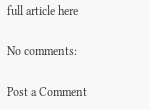full article here

No comments:

Post a Comment